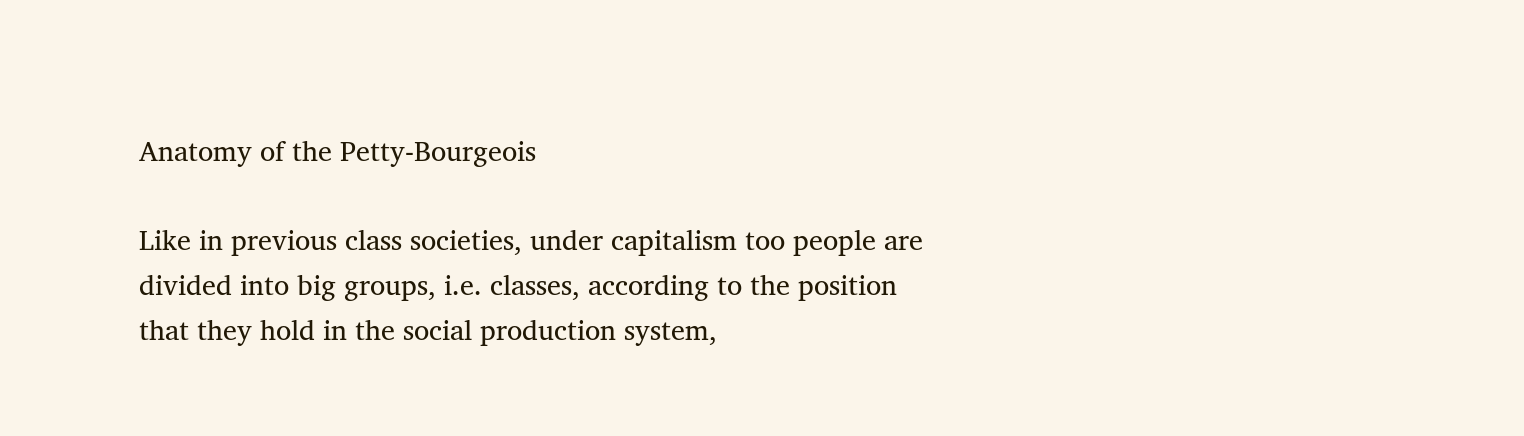Anatomy of the Petty-Bourgeois

Like in previous class societies, under capitalism too people are divided into big groups, i.e. classes, according to the position that they hold in the social production system,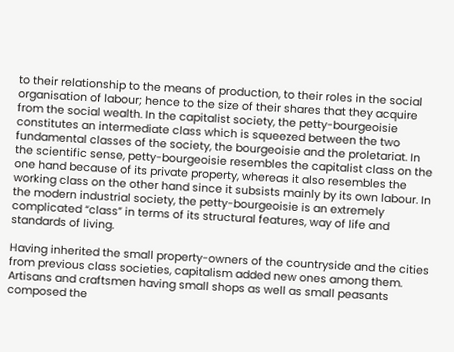to their relationship to the means of production, to their roles in the social organisation of labour; hence to the size of their shares that they acquire from the social wealth. In the capitalist society, the petty-bourgeoisie constitutes an intermediate class which is squeezed between the two fundamental classes of the society, the bourgeoisie and the proletariat. In the scientific sense, petty-bourgeoisie resembles the capitalist class on the one hand because of its private property, whereas it also resembles the working class on the other hand since it subsists mainly by its own labour. In the modern industrial society, the petty-bourgeoisie is an extremely complicated “class” in terms of its structural features, way of life and standards of living.

Having inherited the small property-owners of the countryside and the cities from previous class societies, capitalism added new ones among them. Artisans and craftsmen having small shops as well as small peasants composed the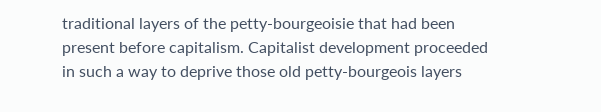traditional layers of the petty-bourgeoisie that had been present before capitalism. Capitalist development proceeded in such a way to deprive those old petty-bourgeois layers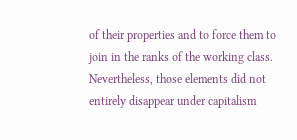of their properties and to force them to join in the ranks of the working class. Nevertheless, those elements did not entirely disappear under capitalism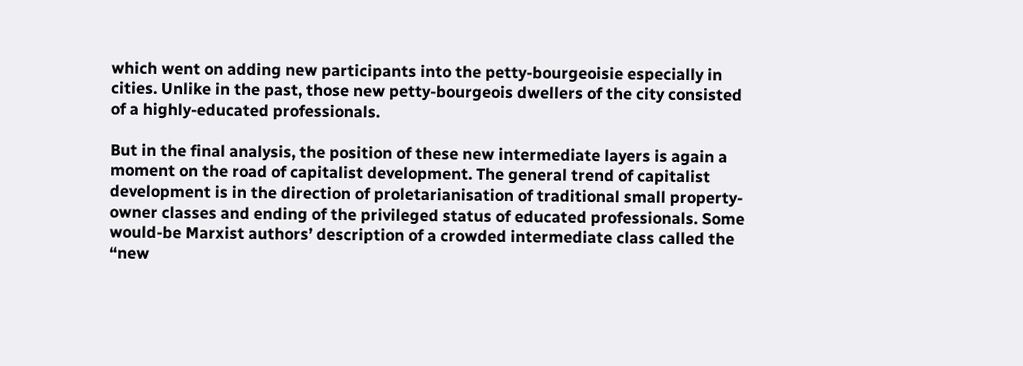which went on adding new participants into the petty-bourgeoisie especially in cities. Unlike in the past, those new petty-bourgeois dwellers of the city consisted of a highly-educated professionals.

But in the final analysis, the position of these new intermediate layers is again a moment on the road of capitalist development. The general trend of capitalist development is in the direction of proletarianisation of traditional small property-owner classes and ending of the privileged status of educated professionals. Some would-be Marxist authors’ description of a crowded intermediate class called the “new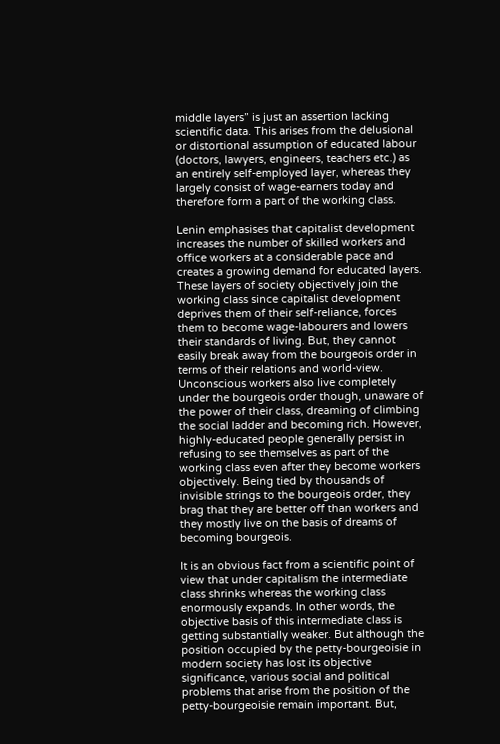middle layers” is just an assertion lacking scientific data. This arises from the delusional or distortional assumption of educated labour (doctors, lawyers, engineers, teachers etc.) as an entirely self-employed layer, whereas they largely consist of wage-earners today and therefore form a part of the working class.

Lenin emphasises that capitalist development increases the number of skilled workers and office workers at a considerable pace and creates a growing demand for educated layers. These layers of society objectively join the working class since capitalist development deprives them of their self-reliance, forces them to become wage-labourers and lowers their standards of living. But, they cannot easily break away from the bourgeois order in terms of their relations and world-view. Unconscious workers also live completely under the bourgeois order though, unaware of the power of their class, dreaming of climbing the social ladder and becoming rich. However, highly-educated people generally persist in refusing to see themselves as part of the working class even after they become workers objectively. Being tied by thousands of invisible strings to the bourgeois order, they brag that they are better off than workers and they mostly live on the basis of dreams of becoming bourgeois.

It is an obvious fact from a scientific point of view that under capitalism the intermediate class shrinks whereas the working class enormously expands. In other words, the objective basis of this intermediate class is getting substantially weaker. But although the position occupied by the petty-bourgeoisie in modern society has lost its objective significance, various social and political problems that arise from the position of the petty-bourgeoisie remain important. But,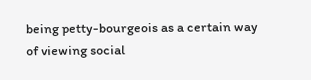being petty-bourgeois as a certain way of viewing social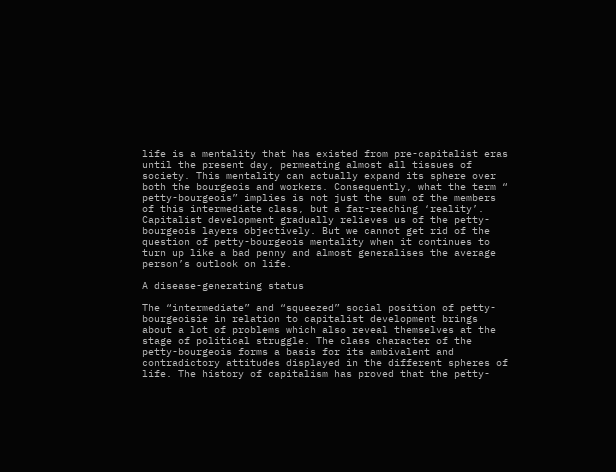life is a mentality that has existed from pre-capitalist eras until the present day, permeating almost all tissues of society. This mentality can actually expand its sphere over both the bourgeois and workers. Consequently, what the term “ petty-bourgeois” implies is not just the sum of the members of this intermediate class, but a far-reaching ‘reality’. Capitalist development gradually relieves us of the petty-bourgeois layers objectively. But we cannot get rid of the question of petty-bourgeois mentality when it continues to turn up like a bad penny and almost generalises the average person’s outlook on life.

A disease-generating status

The “intermediate” and “squeezed” social position of petty-bourgeoisie in relation to capitalist development brings about a lot of problems which also reveal themselves at the stage of political struggle. The class character of the petty-bourgeois forms a basis for its ambivalent and contradictory attitudes displayed in the different spheres of life. The history of capitalism has proved that the petty-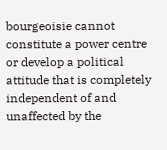bourgeoisie cannot constitute a power centre or develop a political attitude that is completely independent of and unaffected by the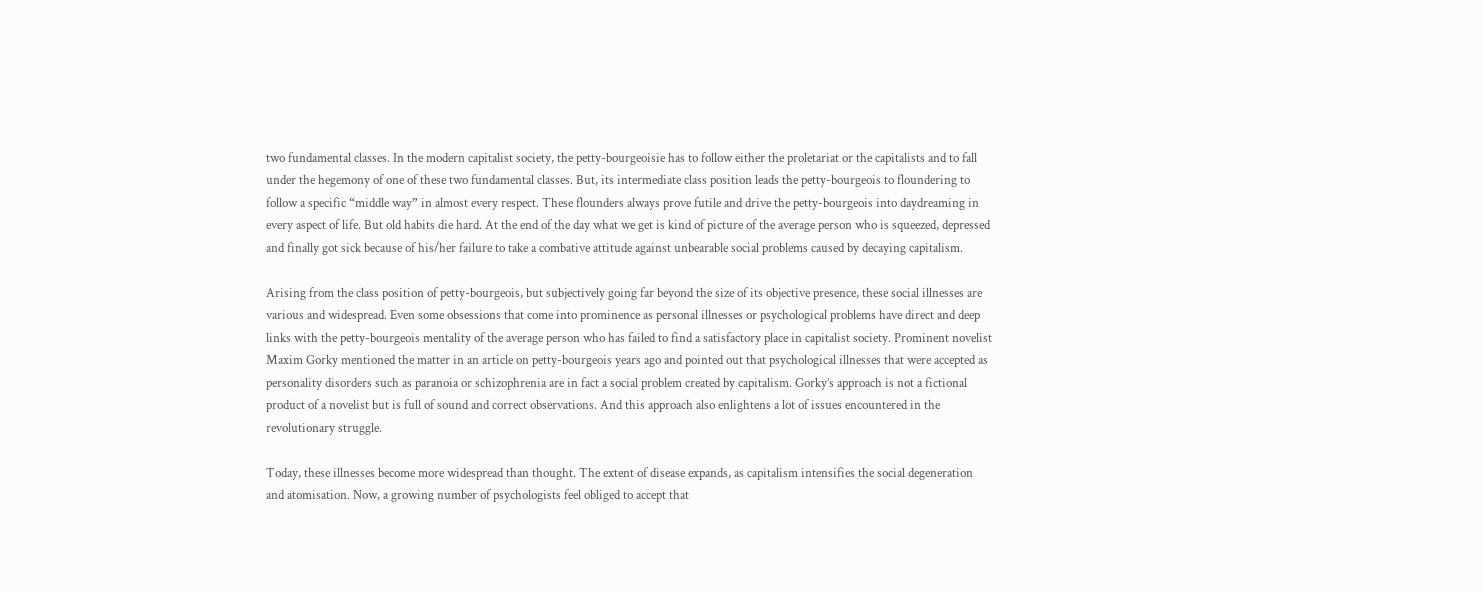two fundamental classes. In the modern capitalist society, the petty-bourgeoisie has to follow either the proletariat or the capitalists and to fall under the hegemony of one of these two fundamental classes. But, its intermediate class position leads the petty-bourgeois to floundering to follow a specific “middle way” in almost every respect. These flounders always prove futile and drive the petty-bourgeois into daydreaming in every aspect of life. But old habits die hard. At the end of the day what we get is kind of picture of the average person who is squeezed, depressed and finally got sick because of his/her failure to take a combative attitude against unbearable social problems caused by decaying capitalism.

Arising from the class position of petty-bourgeois, but subjectively going far beyond the size of its objective presence, these social illnesses are various and widespread. Even some obsessions that come into prominence as personal illnesses or psychological problems have direct and deep links with the petty-bourgeois mentality of the average person who has failed to find a satisfactory place in capitalist society. Prominent novelist Maxim Gorky mentioned the matter in an article on petty-bourgeois years ago and pointed out that psychological illnesses that were accepted as personality disorders such as paranoia or schizophrenia are in fact a social problem created by capitalism. Gorky’s approach is not a fictional product of a novelist but is full of sound and correct observations. And this approach also enlightens a lot of issues encountered in the revolutionary struggle.

Today, these illnesses become more widespread than thought. The extent of disease expands, as capitalism intensifies the social degeneration and atomisation. Now, a growing number of psychologists feel obliged to accept that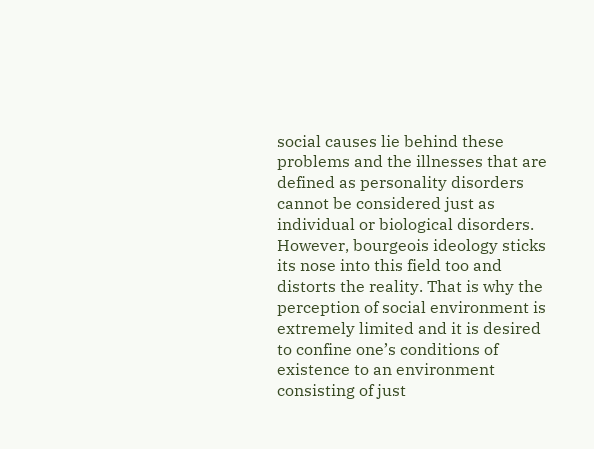social causes lie behind these problems and the illnesses that are defined as personality disorders cannot be considered just as individual or biological disorders. However, bourgeois ideology sticks its nose into this field too and distorts the reality. That is why the perception of social environment is extremely limited and it is desired to confine one’s conditions of existence to an environment consisting of just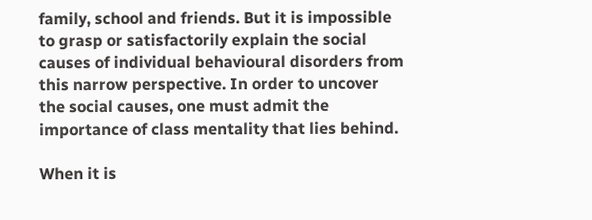family, school and friends. But it is impossible to grasp or satisfactorily explain the social causes of individual behavioural disorders from this narrow perspective. In order to uncover the social causes, one must admit the importance of class mentality that lies behind.

When it is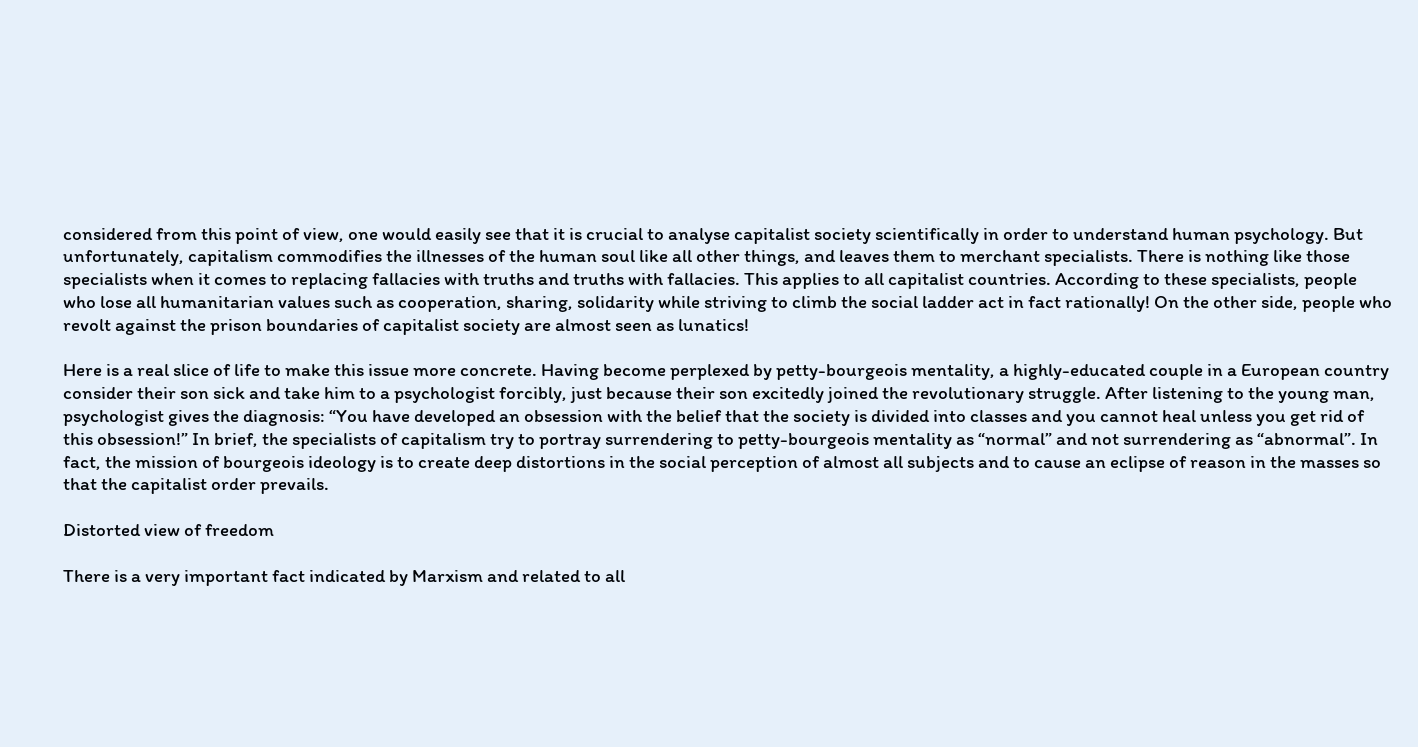considered from this point of view, one would easily see that it is crucial to analyse capitalist society scientifically in order to understand human psychology. But unfortunately, capitalism commodifies the illnesses of the human soul like all other things, and leaves them to merchant specialists. There is nothing like those specialists when it comes to replacing fallacies with truths and truths with fallacies. This applies to all capitalist countries. According to these specialists, people who lose all humanitarian values such as cooperation, sharing, solidarity while striving to climb the social ladder act in fact rationally! On the other side, people who revolt against the prison boundaries of capitalist society are almost seen as lunatics!

Here is a real slice of life to make this issue more concrete. Having become perplexed by petty-bourgeois mentality, a highly-educated couple in a European country consider their son sick and take him to a psychologist forcibly, just because their son excitedly joined the revolutionary struggle. After listening to the young man, psychologist gives the diagnosis: “You have developed an obsession with the belief that the society is divided into classes and you cannot heal unless you get rid of this obsession!” In brief, the specialists of capitalism try to portray surrendering to petty-bourgeois mentality as “normal” and not surrendering as “abnormal”. In fact, the mission of bourgeois ideology is to create deep distortions in the social perception of almost all subjects and to cause an eclipse of reason in the masses so that the capitalist order prevails.

Distorted view of freedom

There is a very important fact indicated by Marxism and related to all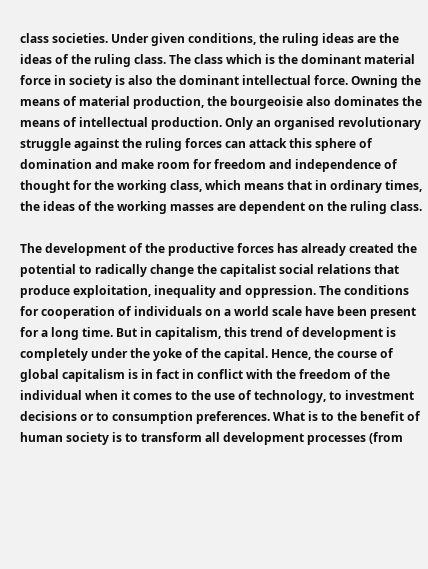class societies. Under given conditions, the ruling ideas are the ideas of the ruling class. The class which is the dominant material force in society is also the dominant intellectual force. Owning the means of material production, the bourgeoisie also dominates the means of intellectual production. Only an organised revolutionary struggle against the ruling forces can attack this sphere of domination and make room for freedom and independence of thought for the working class, which means that in ordinary times, the ideas of the working masses are dependent on the ruling class.

The development of the productive forces has already created the potential to radically change the capitalist social relations that produce exploitation, inequality and oppression. The conditions for cooperation of individuals on a world scale have been present for a long time. But in capitalism, this trend of development is completely under the yoke of the capital. Hence, the course of global capitalism is in fact in conflict with the freedom of the individual when it comes to the use of technology, to investment decisions or to consumption preferences. What is to the benefit of human society is to transform all development processes (from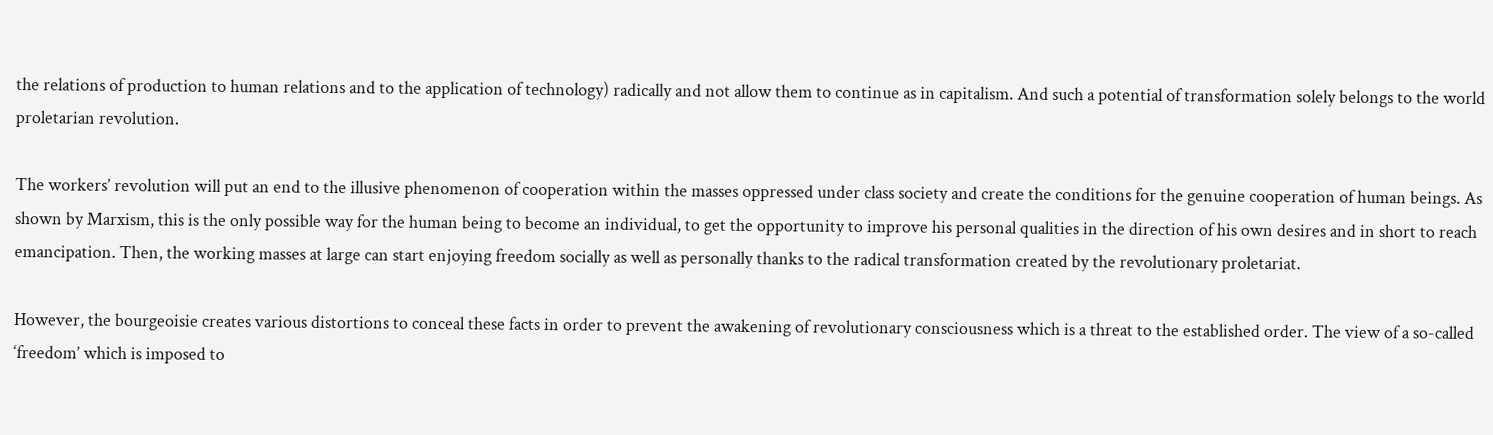the relations of production to human relations and to the application of technology) radically and not allow them to continue as in capitalism. And such a potential of transformation solely belongs to the world proletarian revolution.

The workers’ revolution will put an end to the illusive phenomenon of cooperation within the masses oppressed under class society and create the conditions for the genuine cooperation of human beings. As  shown by Marxism, this is the only possible way for the human being to become an individual, to get the opportunity to improve his personal qualities in the direction of his own desires and in short to reach emancipation. Then, the working masses at large can start enjoying freedom socially as well as personally thanks to the radical transformation created by the revolutionary proletariat.

However, the bourgeoisie creates various distortions to conceal these facts in order to prevent the awakening of revolutionary consciousness which is a threat to the established order. The view of a so-called ‘freedom’ which is imposed to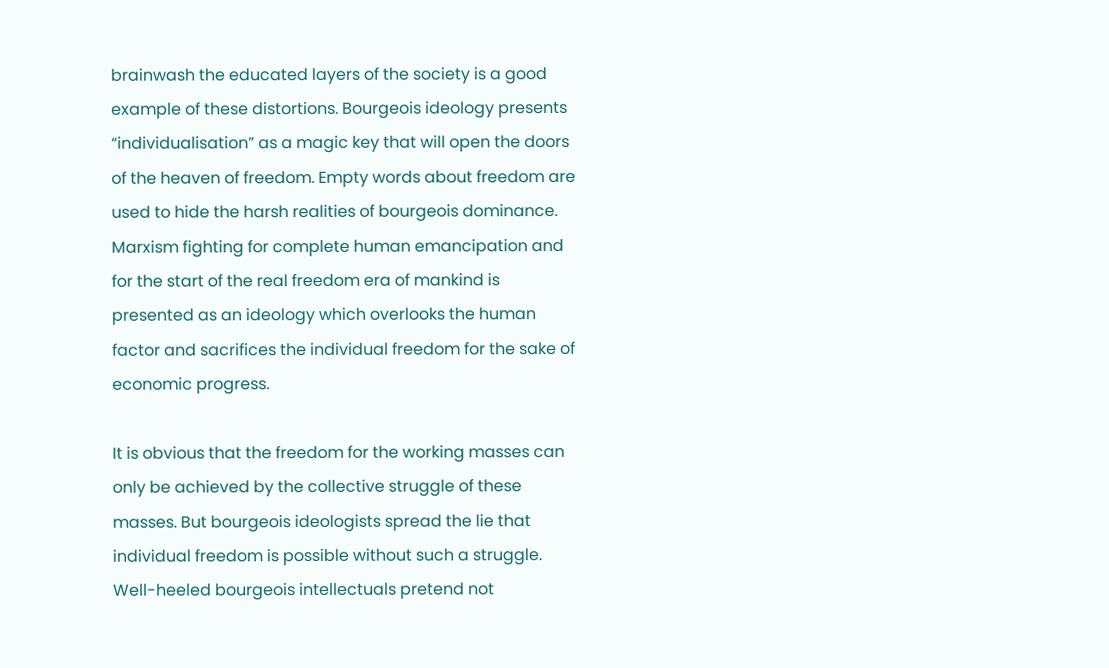brainwash the educated layers of the society is a good example of these distortions. Bourgeois ideology presents “individualisation” as a magic key that will open the doors of the heaven of freedom. Empty words about freedom are used to hide the harsh realities of bourgeois dominance. Marxism fighting for complete human emancipation and for the start of the real freedom era of mankind is presented as an ideology which overlooks the human factor and sacrifices the individual freedom for the sake of economic progress.

It is obvious that the freedom for the working masses can only be achieved by the collective struggle of these masses. But bourgeois ideologists spread the lie that individual freedom is possible without such a struggle. Well-heeled bourgeois intellectuals pretend not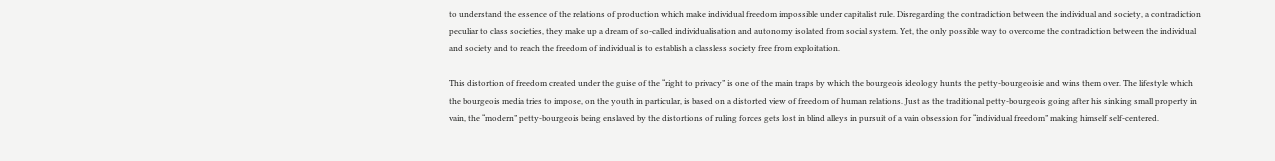to understand the essence of the relations of production which make individual freedom impossible under capitalist rule. Disregarding the contradiction between the individual and society, a contradiction peculiar to class societies, they make up a dream of so-called individualisation and autonomy isolated from social system. Yet, the only possible way to overcome the contradiction between the individual and society and to reach the freedom of individual is to establish a classless society free from exploitation.

This distortion of freedom created under the guise of the “right to privacy” is one of the main traps by which the bourgeois ideology hunts the petty-bourgeoisie and wins them over. The lifestyle which the bourgeois media tries to impose, on the youth in particular, is based on a distorted view of freedom of human relations. Just as the traditional petty-bourgeois going after his sinking small property in vain, the “modern” petty-bourgeois being enslaved by the distortions of ruling forces gets lost in blind alleys in pursuit of a vain obsession for “individual freedom” making himself self-centered.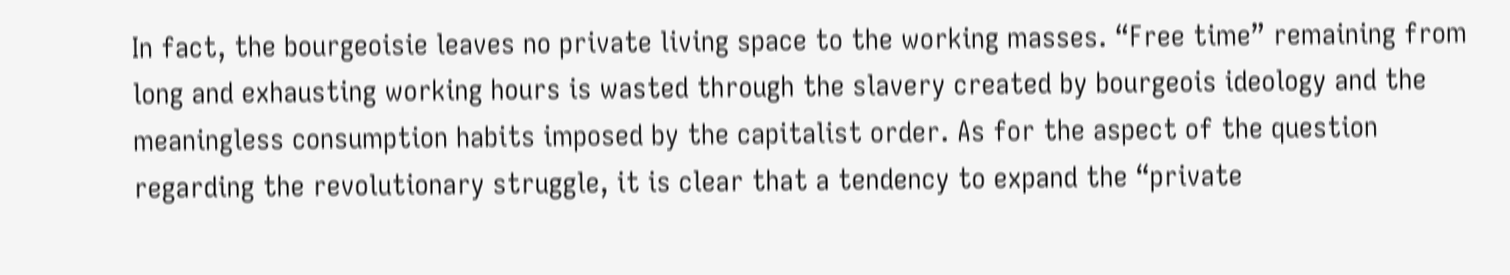In fact, the bourgeoisie leaves no private living space to the working masses. “Free time” remaining from long and exhausting working hours is wasted through the slavery created by bourgeois ideology and the meaningless consumption habits imposed by the capitalist order. As for the aspect of the question regarding the revolutionary struggle, it is clear that a tendency to expand the “private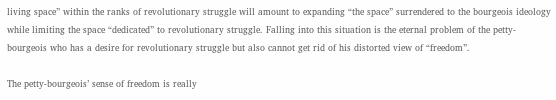living space” within the ranks of revolutionary struggle will amount to expanding “the space” surrendered to the bourgeois ideology while limiting the space “dedicated” to revolutionary struggle. Falling into this situation is the eternal problem of the petty-bourgeois who has a desire for revolutionary struggle but also cannot get rid of his distorted view of “freedom”.

The petty-bourgeois’ sense of freedom is really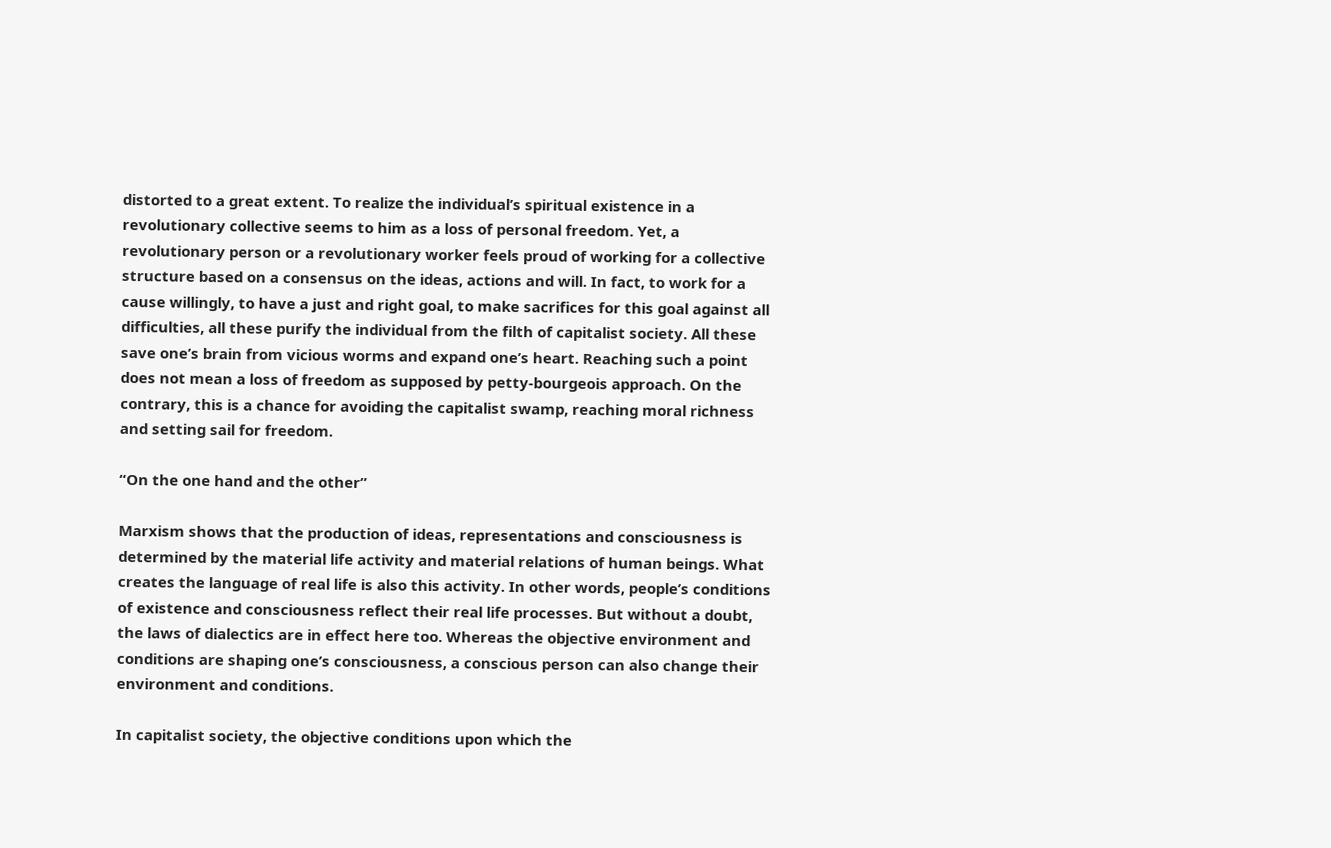distorted to a great extent. To realize the individual’s spiritual existence in a revolutionary collective seems to him as a loss of personal freedom. Yet, a revolutionary person or a revolutionary worker feels proud of working for a collective structure based on a consensus on the ideas, actions and will. In fact, to work for a cause willingly, to have a just and right goal, to make sacrifices for this goal against all difficulties, all these purify the individual from the filth of capitalist society. All these save one’s brain from vicious worms and expand one’s heart. Reaching such a point does not mean a loss of freedom as supposed by petty-bourgeois approach. On the contrary, this is a chance for avoiding the capitalist swamp, reaching moral richness and setting sail for freedom.

“On the one hand and the other”

Marxism shows that the production of ideas, representations and consciousness is determined by the material life activity and material relations of human beings. What creates the language of real life is also this activity. In other words, people’s conditions of existence and consciousness reflect their real life processes. But without a doubt, the laws of dialectics are in effect here too. Whereas the objective environment and conditions are shaping one’s consciousness, a conscious person can also change their environment and conditions.

In capitalist society, the objective conditions upon which the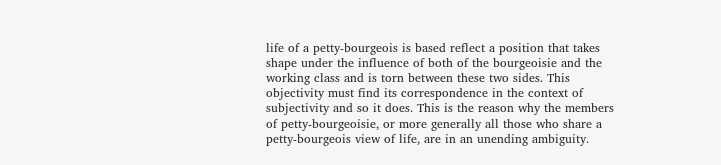life of a petty-bourgeois is based reflect a position that takes shape under the influence of both of the bourgeoisie and the working class and is torn between these two sides. This objectivity must find its correspondence in the context of subjectivity and so it does. This is the reason why the members of petty-bourgeoisie, or more generally all those who share a petty-bourgeois view of life, are in an unending ambiguity.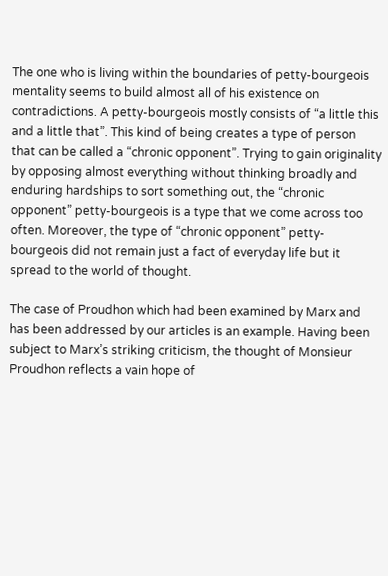The one who is living within the boundaries of petty-bourgeois mentality seems to build almost all of his existence on contradictions. A petty-bourgeois mostly consists of “a little this and a little that”. This kind of being creates a type of person that can be called a “chronic opponent”. Trying to gain originality by opposing almost everything without thinking broadly and enduring hardships to sort something out, the “chronic opponent” petty-bourgeois is a type that we come across too often. Moreover, the type of “chronic opponent” petty-bourgeois did not remain just a fact of everyday life but it spread to the world of thought.

The case of Proudhon which had been examined by Marx and has been addressed by our articles is an example. Having been subject to Marx’s striking criticism, the thought of Monsieur Proudhon reflects a vain hope of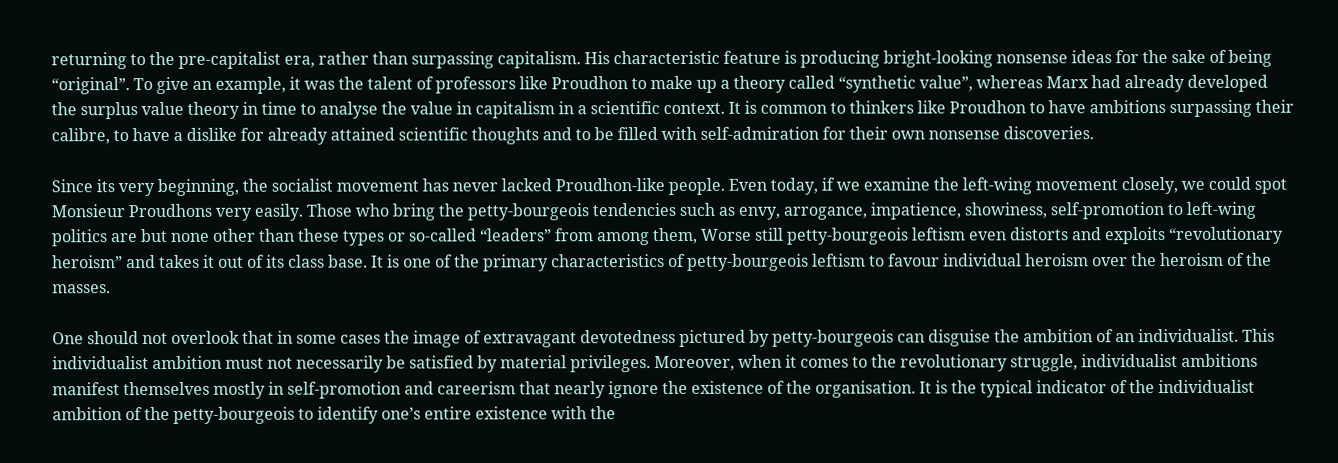returning to the pre-capitalist era, rather than surpassing capitalism. His characteristic feature is producing bright-looking nonsense ideas for the sake of being “original”. To give an example, it was the talent of professors like Proudhon to make up a theory called “synthetic value”, whereas Marx had already developed the surplus value theory in time to analyse the value in capitalism in a scientific context. It is common to thinkers like Proudhon to have ambitions surpassing their calibre, to have a dislike for already attained scientific thoughts and to be filled with self-admiration for their own nonsense discoveries.

Since its very beginning, the socialist movement has never lacked Proudhon-like people. Even today, if we examine the left-wing movement closely, we could spot Monsieur Proudhons very easily. Those who bring the petty-bourgeois tendencies such as envy, arrogance, impatience, showiness, self-promotion to left-wing politics are but none other than these types or so-called “leaders” from among them, Worse still petty-bourgeois leftism even distorts and exploits “revolutionary heroism” and takes it out of its class base. It is one of the primary characteristics of petty-bourgeois leftism to favour individual heroism over the heroism of the masses.

One should not overlook that in some cases the image of extravagant devotedness pictured by petty-bourgeois can disguise the ambition of an individualist. This individualist ambition must not necessarily be satisfied by material privileges. Moreover, when it comes to the revolutionary struggle, individualist ambitions manifest themselves mostly in self-promotion and careerism that nearly ignore the existence of the organisation. It is the typical indicator of the individualist ambition of the petty-bourgeois to identify one’s entire existence with the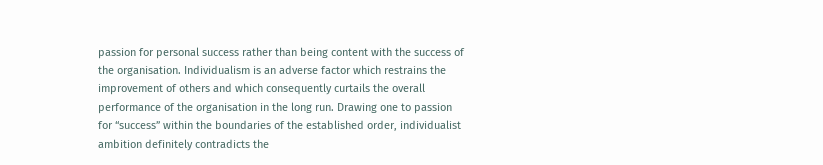passion for personal success rather than being content with the success of the organisation. Individualism is an adverse factor which restrains the improvement of others and which consequently curtails the overall performance of the organisation in the long run. Drawing one to passion for “success” within the boundaries of the established order, individualist ambition definitely contradicts the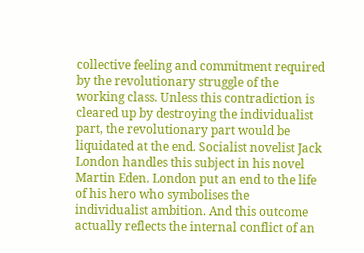collective feeling and commitment required by the revolutionary struggle of the working class. Unless this contradiction is cleared up by destroying the individualist part, the revolutionary part would be liquidated at the end. Socialist novelist Jack London handles this subject in his novel Martin Eden. London put an end to the life of his hero who symbolises the individualist ambition. And this outcome actually reflects the internal conflict of an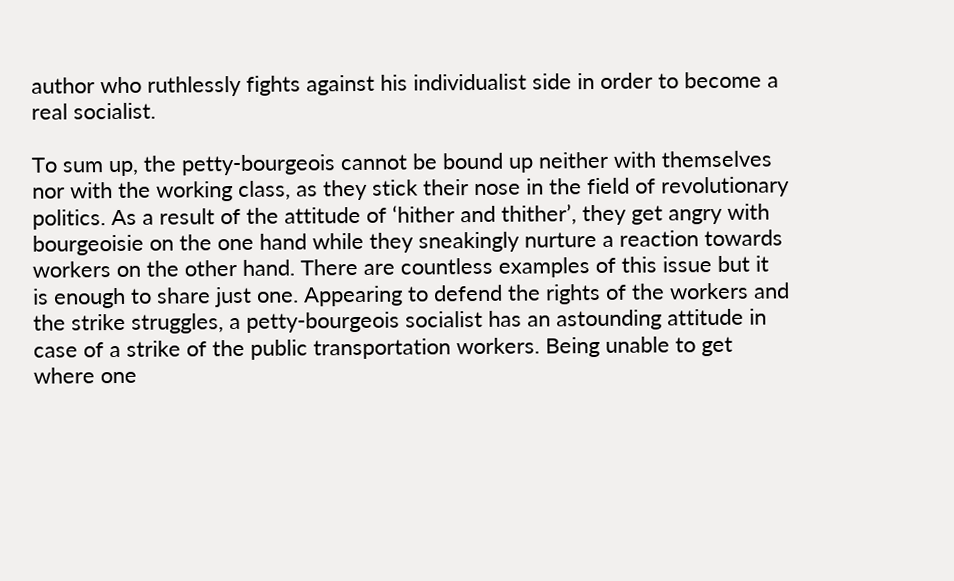author who ruthlessly fights against his individualist side in order to become a real socialist.

To sum up, the petty-bourgeois cannot be bound up neither with themselves nor with the working class, as they stick their nose in the field of revolutionary politics. As a result of the attitude of ‘hither and thither’, they get angry with bourgeoisie on the one hand while they sneakingly nurture a reaction towards workers on the other hand. There are countless examples of this issue but it is enough to share just one. Appearing to defend the rights of the workers and the strike struggles, a petty-bourgeois socialist has an astounding attitude in case of a strike of the public transportation workers. Being unable to get where one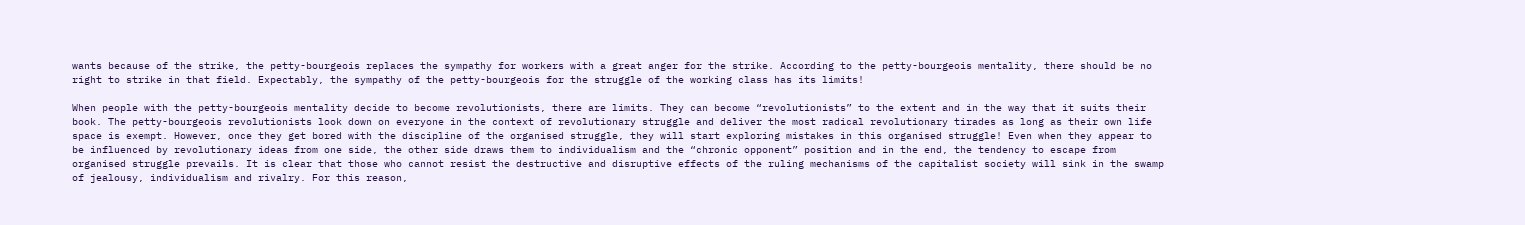wants because of the strike, the petty-bourgeois replaces the sympathy for workers with a great anger for the strike. According to the petty-bourgeois mentality, there should be no right to strike in that field. Expectably, the sympathy of the petty-bourgeois for the struggle of the working class has its limits!

When people with the petty-bourgeois mentality decide to become revolutionists, there are limits. They can become “revolutionists” to the extent and in the way that it suits their book. The petty-bourgeois revolutionists look down on everyone in the context of revolutionary struggle and deliver the most radical revolutionary tirades as long as their own life space is exempt. However, once they get bored with the discipline of the organised struggle, they will start exploring mistakes in this organised struggle! Even when they appear to be influenced by revolutionary ideas from one side, the other side draws them to individualism and the “chronic opponent” position and in the end, the tendency to escape from organised struggle prevails. It is clear that those who cannot resist the destructive and disruptive effects of the ruling mechanisms of the capitalist society will sink in the swamp of jealousy, individualism and rivalry. For this reason,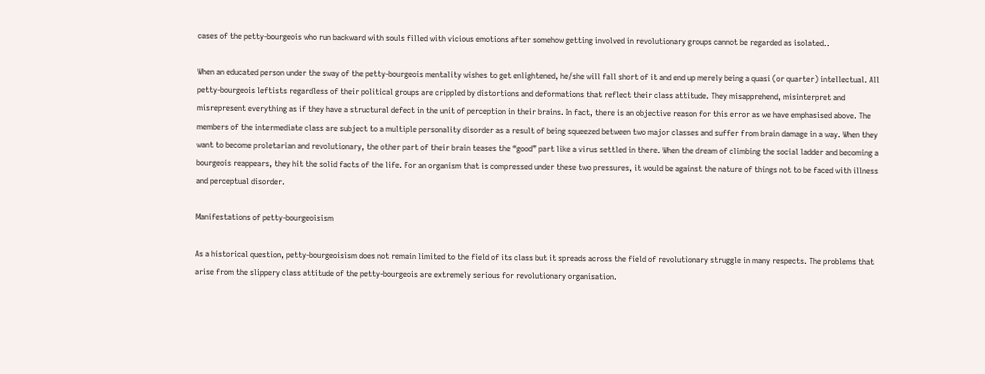cases of the petty-bourgeois who run backward with souls filled with vicious emotions after somehow getting involved in revolutionary groups cannot be regarded as isolated..

When an educated person under the sway of the petty-bourgeois mentality wishes to get enlightened, he/she will fall short of it and end up merely being a quasi (or quarter) intellectual. All petty-bourgeois leftists regardless of their political groups are crippled by distortions and deformations that reflect their class attitude. They misapprehend, misinterpret and misrepresent everything as if they have a structural defect in the unit of perception in their brains. In fact, there is an objective reason for this error as we have emphasised above. The members of the intermediate class are subject to a multiple personality disorder as a result of being squeezed between two major classes and suffer from brain damage in a way. When they want to become proletarian and revolutionary, the other part of their brain teases the “good” part like a virus settled in there. When the dream of climbing the social ladder and becoming a bourgeois reappears, they hit the solid facts of the life. For an organism that is compressed under these two pressures, it would be against the nature of things not to be faced with illness and perceptual disorder.

Manifestations of petty-bourgeoisism

As a historical question, petty-bourgeoisism does not remain limited to the field of its class but it spreads across the field of revolutionary struggle in many respects. The problems that arise from the slippery class attitude of the petty-bourgeois are extremely serious for revolutionary organisation.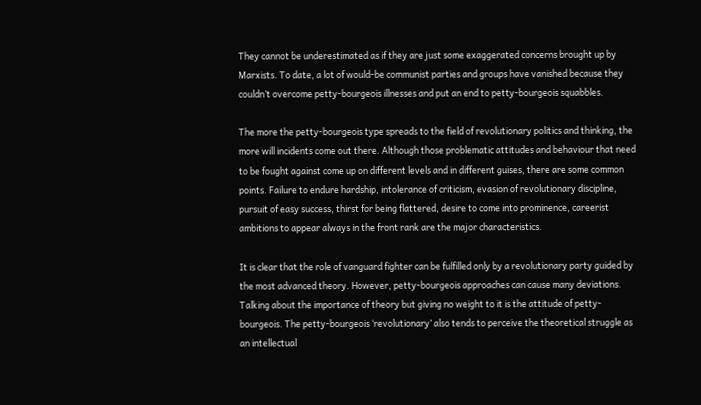They cannot be underestimated as if they are just some exaggerated concerns brought up by Marxists. To date, a lot of would-be communist parties and groups have vanished because they couldn’t overcome petty-bourgeois illnesses and put an end to petty-bourgeois squabbles.

The more the petty-bourgeois type spreads to the field of revolutionary politics and thinking, the more will incidents come out there. Although those problematic attitudes and behaviour that need to be fought against come up on different levels and in different guises, there are some common points. Failure to endure hardship, intolerance of criticism, evasion of revolutionary discipline, pursuit of easy success, thirst for being flattered, desire to come into prominence, careerist ambitions to appear always in the front rank are the major characteristics.

It is clear that the role of vanguard fighter can be fulfilled only by a revolutionary party guided by the most advanced theory. However, petty-bourgeois approaches can cause many deviations. Talking about the importance of theory but giving no weight to it is the attitude of petty-bourgeois. The petty-bourgeois ‘revolutionary’ also tends to perceive the theoretical struggle as an intellectual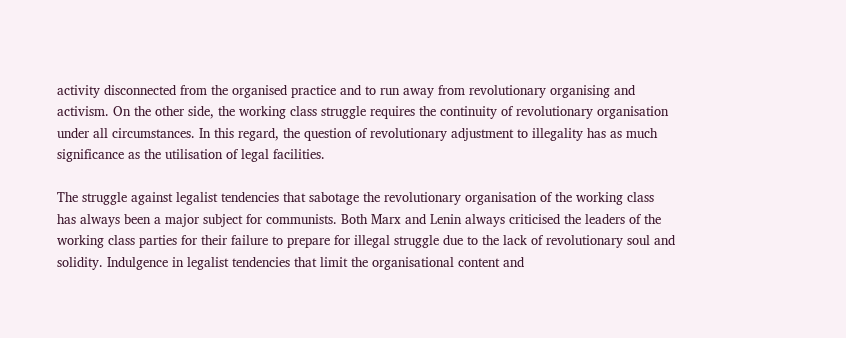activity disconnected from the organised practice and to run away from revolutionary organising and activism. On the other side, the working class struggle requires the continuity of revolutionary organisation under all circumstances. In this regard, the question of revolutionary adjustment to illegality has as much significance as the utilisation of legal facilities.

The struggle against legalist tendencies that sabotage the revolutionary organisation of the working class has always been a major subject for communists. Both Marx and Lenin always criticised the leaders of the working class parties for their failure to prepare for illegal struggle due to the lack of revolutionary soul and solidity. Indulgence in legalist tendencies that limit the organisational content and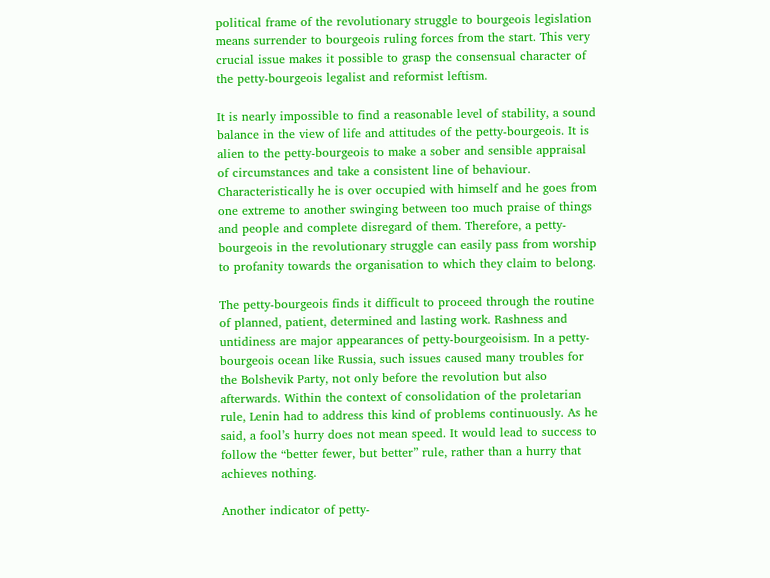political frame of the revolutionary struggle to bourgeois legislation means surrender to bourgeois ruling forces from the start. This very crucial issue makes it possible to grasp the consensual character of the petty-bourgeois legalist and reformist leftism.

It is nearly impossible to find a reasonable level of stability, a sound balance in the view of life and attitudes of the petty-bourgeois. It is alien to the petty-bourgeois to make a sober and sensible appraisal of circumstances and take a consistent line of behaviour. Characteristically he is over occupied with himself and he goes from one extreme to another swinging between too much praise of things and people and complete disregard of them. Therefore, a petty-bourgeois in the revolutionary struggle can easily pass from worship to profanity towards the organisation to which they claim to belong.

The petty-bourgeois finds it difficult to proceed through the routine of planned, patient, determined and lasting work. Rashness and untidiness are major appearances of petty-bourgeoisism. In a petty-bourgeois ocean like Russia, such issues caused many troubles for the Bolshevik Party, not only before the revolution but also afterwards. Within the context of consolidation of the proletarian rule, Lenin had to address this kind of problems continuously. As he said, a fool’s hurry does not mean speed. It would lead to success to follow the “better fewer, but better” rule, rather than a hurry that achieves nothing.

Another indicator of petty-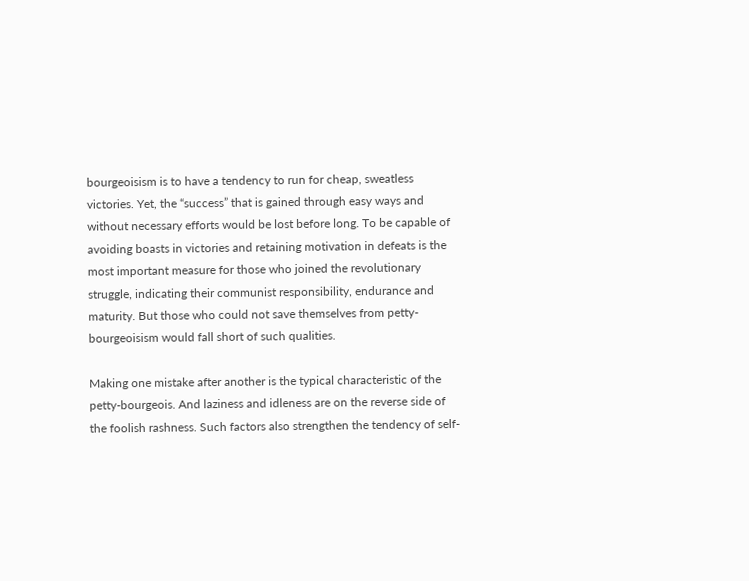bourgeoisism is to have a tendency to run for cheap, sweatless victories. Yet, the “success” that is gained through easy ways and without necessary efforts would be lost before long. To be capable of avoiding boasts in victories and retaining motivation in defeats is the most important measure for those who joined the revolutionary struggle, indicating their communist responsibility, endurance and maturity. But those who could not save themselves from petty-bourgeoisism would fall short of such qualities.

Making one mistake after another is the typical characteristic of the petty-bourgeois. And laziness and idleness are on the reverse side of the foolish rashness. Such factors also strengthen the tendency of self-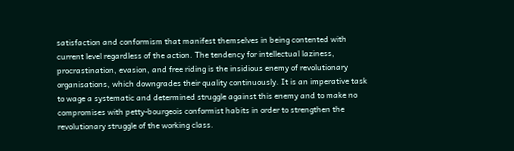satisfaction and conformism that manifest themselves in being contented with current level regardless of the action. The tendency for intellectual laziness, procrastination, evasion, and free riding is the insidious enemy of revolutionary organisations, which downgrades their quality continuously. It is an imperative task to wage a systematic and determined struggle against this enemy and to make no compromises with petty-bourgeois conformist habits in order to strengthen the revolutionary struggle of the working class.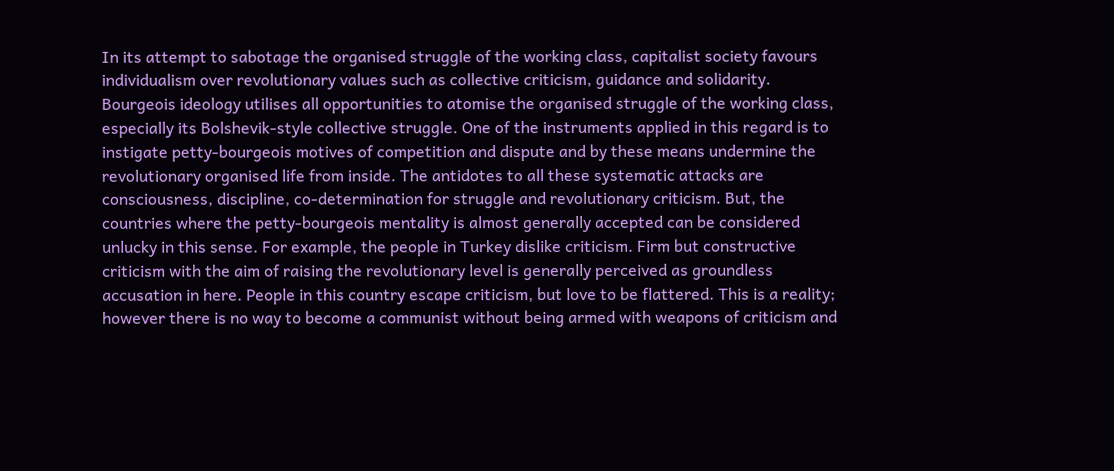In its attempt to sabotage the organised struggle of the working class, capitalist society favours individualism over revolutionary values such as collective criticism, guidance and solidarity. Bourgeois ideology utilises all opportunities to atomise the organised struggle of the working class, especially its Bolshevik-style collective struggle. One of the instruments applied in this regard is to instigate petty-bourgeois motives of competition and dispute and by these means undermine the revolutionary organised life from inside. The antidotes to all these systematic attacks are consciousness, discipline, co-determination for struggle and revolutionary criticism. But, the countries where the petty-bourgeois mentality is almost generally accepted can be considered unlucky in this sense. For example, the people in Turkey dislike criticism. Firm but constructive criticism with the aim of raising the revolutionary level is generally perceived as groundless accusation in here. People in this country escape criticism, but love to be flattered. This is a reality; however there is no way to become a communist without being armed with weapons of criticism and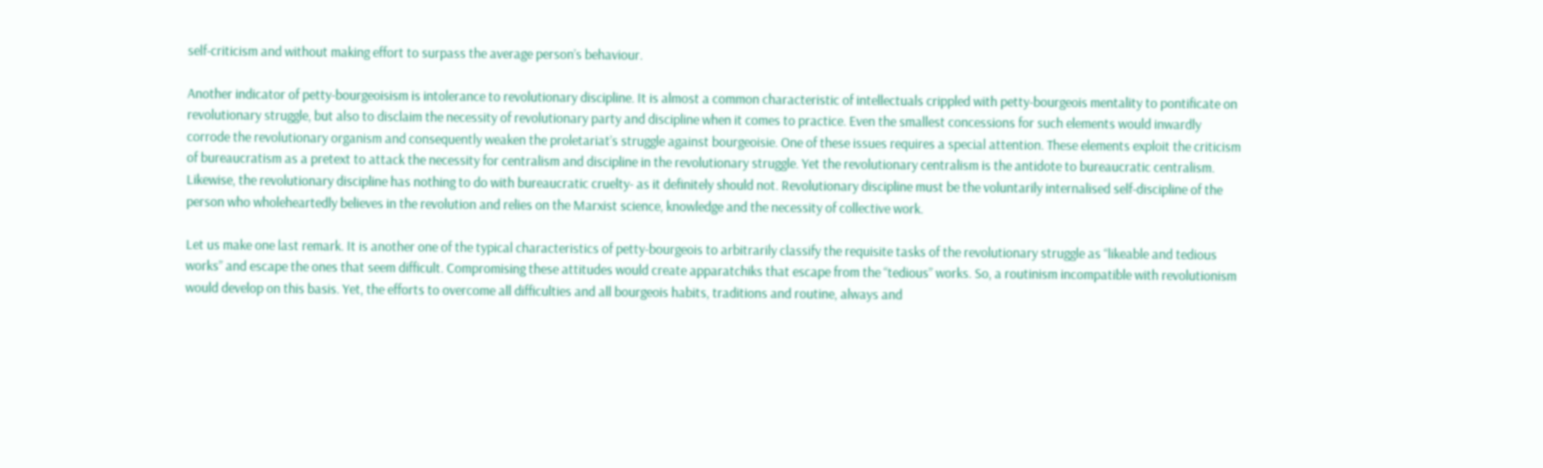self-criticism and without making effort to surpass the average person’s behaviour.

Another indicator of petty-bourgeoisism is intolerance to revolutionary discipline. It is almost a common characteristic of intellectuals crippled with petty-bourgeois mentality to pontificate on revolutionary struggle, but also to disclaim the necessity of revolutionary party and discipline when it comes to practice. Even the smallest concessions for such elements would inwardly corrode the revolutionary organism and consequently weaken the proletariat’s struggle against bourgeoisie. One of these issues requires a special attention. These elements exploit the criticism of bureaucratism as a pretext to attack the necessity for centralism and discipline in the revolutionary struggle. Yet the revolutionary centralism is the antidote to bureaucratic centralism. Likewise, the revolutionary discipline has nothing to do with bureaucratic cruelty- as it definitely should not. Revolutionary discipline must be the voluntarily internalised self-discipline of the person who wholeheartedly believes in the revolution and relies on the Marxist science, knowledge and the necessity of collective work.

Let us make one last remark. It is another one of the typical characteristics of petty-bourgeois to arbitrarily classify the requisite tasks of the revolutionary struggle as “likeable and tedious works” and escape the ones that seem difficult. Compromising these attitudes would create apparatchiks that escape from the “tedious” works. So, a routinism incompatible with revolutionism would develop on this basis. Yet, the efforts to overcome all difficulties and all bourgeois habits, traditions and routine, always and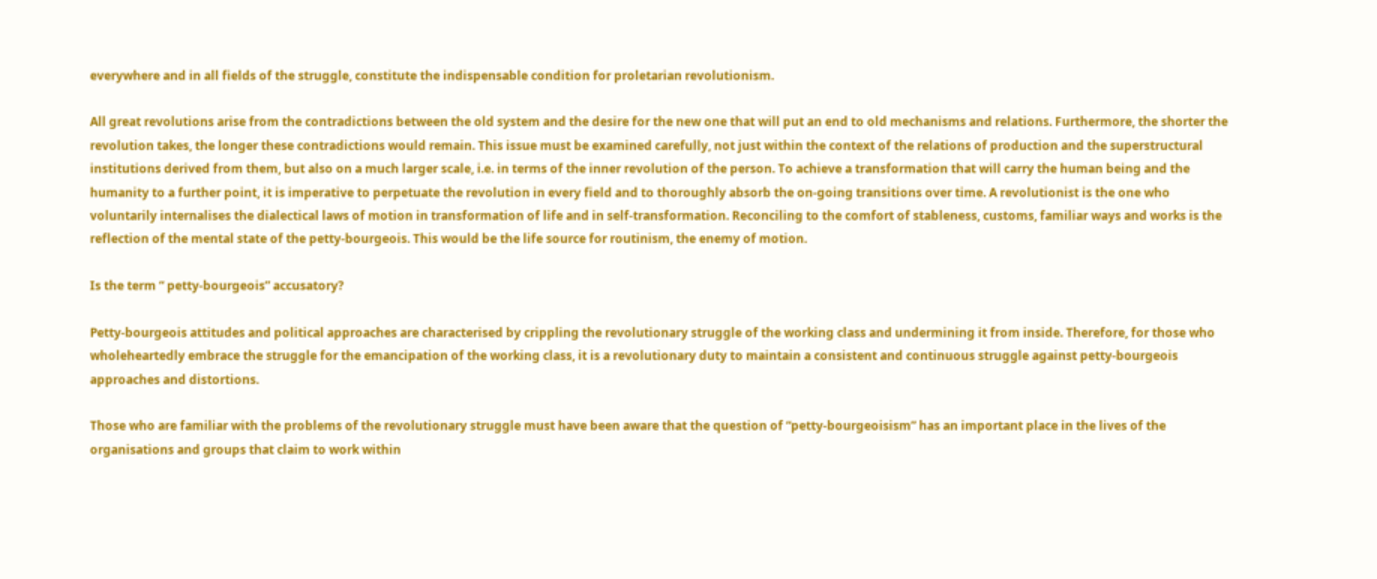everywhere and in all fields of the struggle, constitute the indispensable condition for proletarian revolutionism.

All great revolutions arise from the contradictions between the old system and the desire for the new one that will put an end to old mechanisms and relations. Furthermore, the shorter the revolution takes, the longer these contradictions would remain. This issue must be examined carefully, not just within the context of the relations of production and the superstructural institutions derived from them, but also on a much larger scale, i.e. in terms of the inner revolution of the person. To achieve a transformation that will carry the human being and the humanity to a further point, it is imperative to perpetuate the revolution in every field and to thoroughly absorb the on-going transitions over time. A revolutionist is the one who voluntarily internalises the dialectical laws of motion in transformation of life and in self-transformation. Reconciling to the comfort of stableness, customs, familiar ways and works is the reflection of the mental state of the petty-bourgeois. This would be the life source for routinism, the enemy of motion.

Is the term “ petty-bourgeois” accusatory?

Petty-bourgeois attitudes and political approaches are characterised by crippling the revolutionary struggle of the working class and undermining it from inside. Therefore, for those who wholeheartedly embrace the struggle for the emancipation of the working class, it is a revolutionary duty to maintain a consistent and continuous struggle against petty-bourgeois approaches and distortions.

Those who are familiar with the problems of the revolutionary struggle must have been aware that the question of “petty-bourgeoisism” has an important place in the lives of the organisations and groups that claim to work within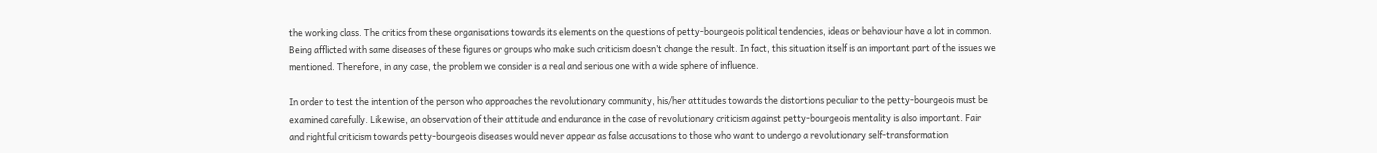the working class. The critics from these organisations towards its elements on the questions of petty-bourgeois political tendencies, ideas or behaviour have a lot in common. Being afflicted with same diseases of these figures or groups who make such criticism doesn’t change the result. In fact, this situation itself is an important part of the issues we mentioned. Therefore, in any case, the problem we consider is a real and serious one with a wide sphere of influence.

In order to test the intention of the person who approaches the revolutionary community, his/her attitudes towards the distortions peculiar to the petty-bourgeois must be examined carefully. Likewise, an observation of their attitude and endurance in the case of revolutionary criticism against petty-bourgeois mentality is also important. Fair and rightful criticism towards petty-bourgeois diseases would never appear as false accusations to those who want to undergo a revolutionary self-transformation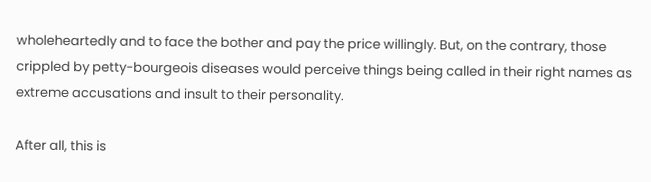wholeheartedly and to face the bother and pay the price willingly. But, on the contrary, those crippled by petty-bourgeois diseases would perceive things being called in their right names as extreme accusations and insult to their personality.

After all, this is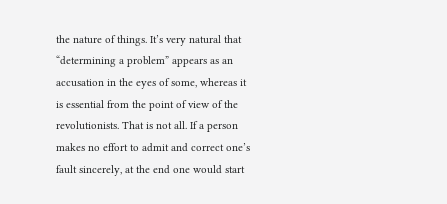the nature of things. It’s very natural that “determining a problem” appears as an accusation in the eyes of some, whereas it is essential from the point of view of the revolutionists. That is not all. If a person makes no effort to admit and correct one’s fault sincerely, at the end one would start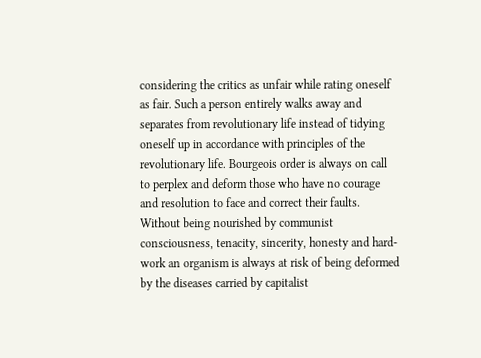considering the critics as unfair while rating oneself as fair. Such a person entirely walks away and separates from revolutionary life instead of tidying oneself up in accordance with principles of the revolutionary life. Bourgeois order is always on call to perplex and deform those who have no courage and resolution to face and correct their faults. Without being nourished by communist consciousness, tenacity, sincerity, honesty and hard-work an organism is always at risk of being deformed by the diseases carried by capitalist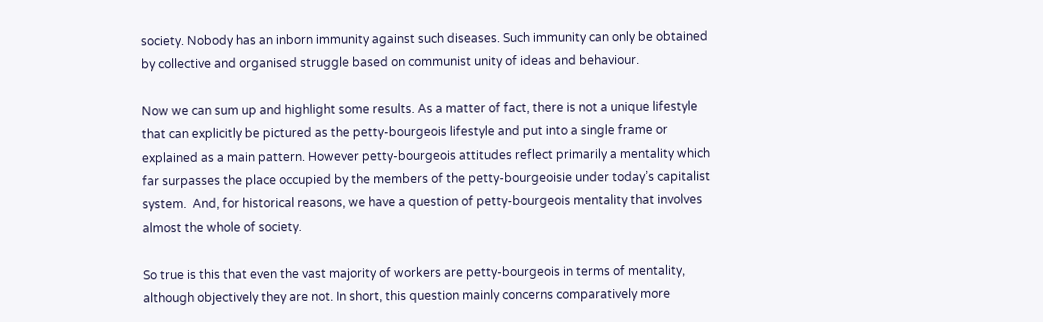society. Nobody has an inborn immunity against such diseases. Such immunity can only be obtained by collective and organised struggle based on communist unity of ideas and behaviour.

Now we can sum up and highlight some results. As a matter of fact, there is not a unique lifestyle that can explicitly be pictured as the petty-bourgeois lifestyle and put into a single frame or explained as a main pattern. However petty-bourgeois attitudes reflect primarily a mentality which far surpasses the place occupied by the members of the petty-bourgeoisie under today’s capitalist system.  And, for historical reasons, we have a question of petty-bourgeois mentality that involves almost the whole of society.

So true is this that even the vast majority of workers are petty-bourgeois in terms of mentality, although objectively they are not. In short, this question mainly concerns comparatively more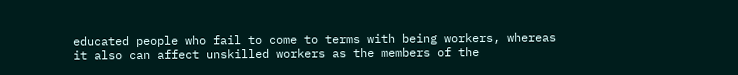educated people who fail to come to terms with being workers, whereas it also can affect unskilled workers as the members of the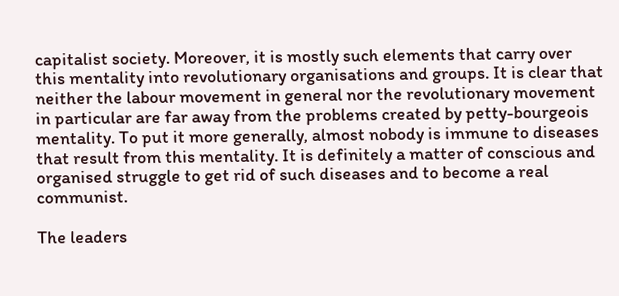capitalist society. Moreover, it is mostly such elements that carry over this mentality into revolutionary organisations and groups. It is clear that neither the labour movement in general nor the revolutionary movement in particular are far away from the problems created by petty-bourgeois mentality. To put it more generally, almost nobody is immune to diseases that result from this mentality. It is definitely a matter of conscious and organised struggle to get rid of such diseases and to become a real communist.

The leaders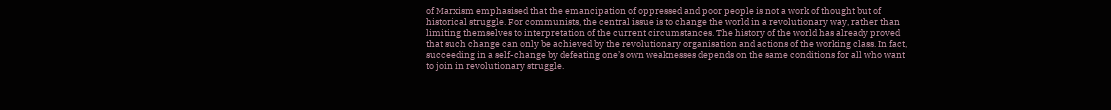of Marxism emphasised that the emancipation of oppressed and poor people is not a work of thought but of historical struggle. For communists, the central issue is to change the world in a revolutionary way, rather than limiting themselves to interpretation of the current circumstances. The history of the world has already proved that such change can only be achieved by the revolutionary organisation and actions of the working class. In fact, succeeding in a self-change by defeating one’s own weaknesses depends on the same conditions for all who want to join in revolutionary struggle.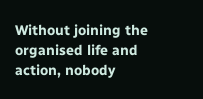Without joining the organised life and action, nobody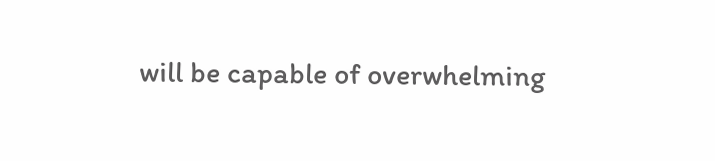will be capable of overwhelming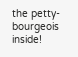the petty-bourgeois inside!